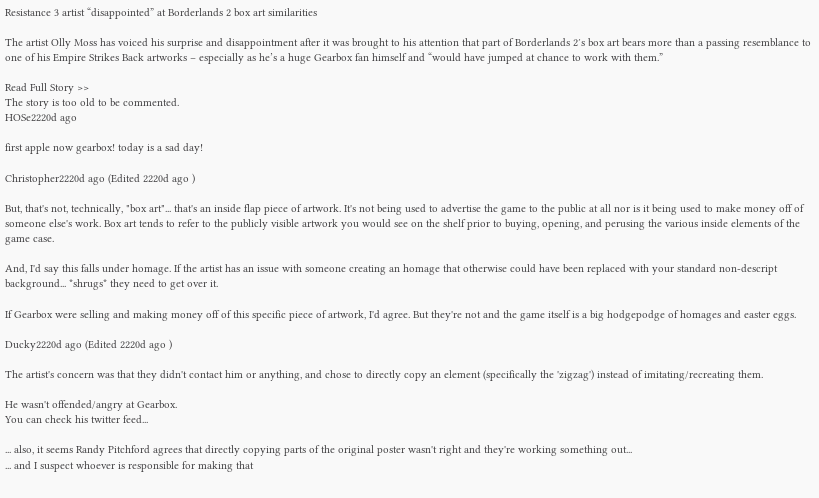Resistance 3 artist “disappointed” at Borderlands 2 box art similarities

The artist Olly Moss has voiced his surprise and disappointment after it was brought to his attention that part of Borderlands 2′s box art bears more than a passing resemblance to one of his Empire Strikes Back artworks – especially as he’s a huge Gearbox fan himself and “would have jumped at chance to work with them.”

Read Full Story >>
The story is too old to be commented.
HOSe2220d ago

first apple now gearbox! today is a sad day!

Christopher2220d ago (Edited 2220d ago )

But, that's not, technically, "box art"... that's an inside flap piece of artwork. It's not being used to advertise the game to the public at all nor is it being used to make money off of someone else's work. Box art tends to refer to the publicly visible artwork you would see on the shelf prior to buying, opening, and perusing the various inside elements of the game case.

And, I'd say this falls under homage. If the artist has an issue with someone creating an homage that otherwise could have been replaced with your standard non-descript background... *shrugs* they need to get over it.

If Gearbox were selling and making money off of this specific piece of artwork, I'd agree. But they're not and the game itself is a big hodgepodge of homages and easter eggs.

Ducky2220d ago (Edited 2220d ago )

The artist's concern was that they didn't contact him or anything, and chose to directly copy an element (specifically the 'zigzag') instead of imitating/recreating them.

He wasn't offended/angry at Gearbox.
You can check his twitter feed...

... also, it seems Randy Pitchford agrees that directly copying parts of the original poster wasn't right and they're working something out...
... and I suspect whoever is responsible for making that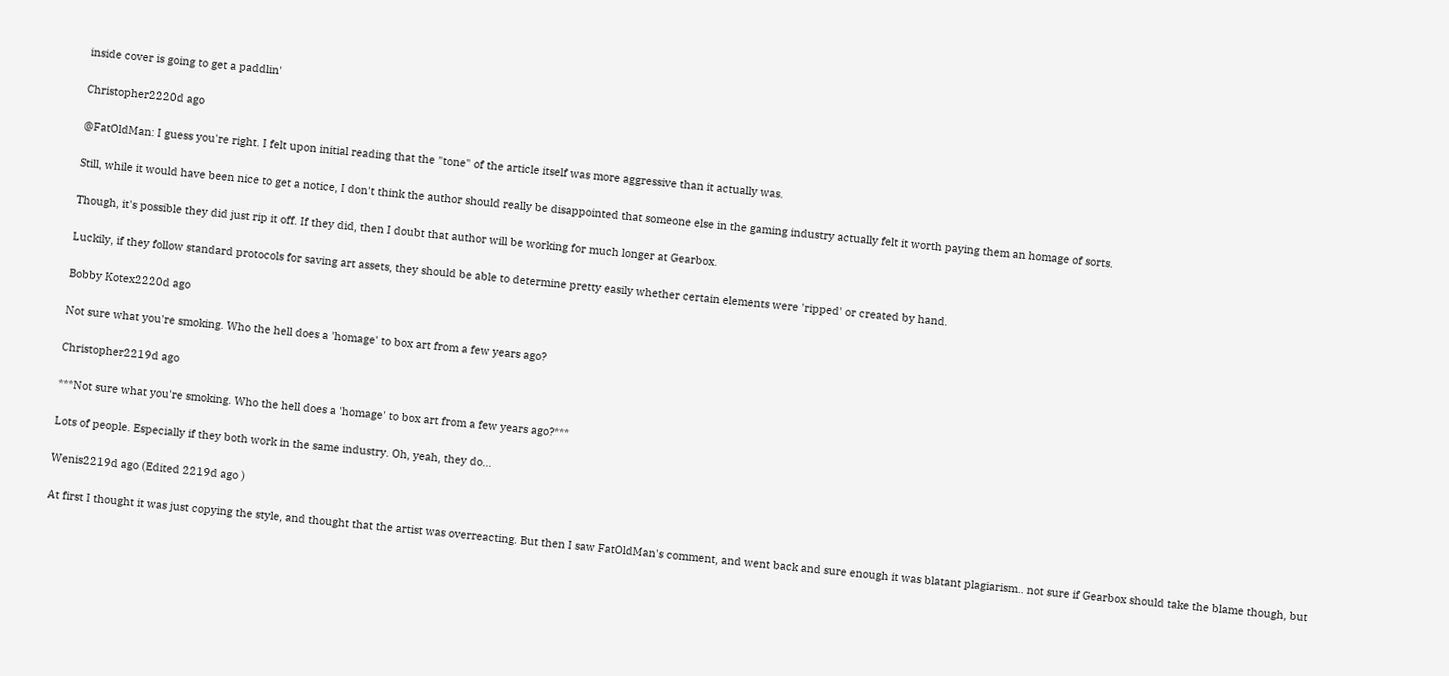inside cover is going to get a paddlin'

Christopher2220d ago

@FatOldMan: I guess you're right. I felt upon initial reading that the "tone" of the article itself was more aggressive than it actually was.

Still, while it would have been nice to get a notice, I don't think the author should really be disappointed that someone else in the gaming industry actually felt it worth paying them an homage of sorts.

Though, it's possible they did just rip it off. If they did, then I doubt that author will be working for much longer at Gearbox.

Luckily, if they follow standard protocols for saving art assets, they should be able to determine pretty easily whether certain elements were 'ripped' or created by hand.

Bobby Kotex2220d ago

Not sure what you're smoking. Who the hell does a 'homage' to box art from a few years ago?

Christopher2219d ago

***Not sure what you're smoking. Who the hell does a 'homage' to box art from a few years ago?***

Lots of people. Especially if they both work in the same industry. Oh, yeah, they do...

Wenis2219d ago (Edited 2219d ago )

At first I thought it was just copying the style, and thought that the artist was overreacting. But then I saw FatOldMan's comment, and went back and sure enough it was blatant plagiarism.. not sure if Gearbox should take the blame though, but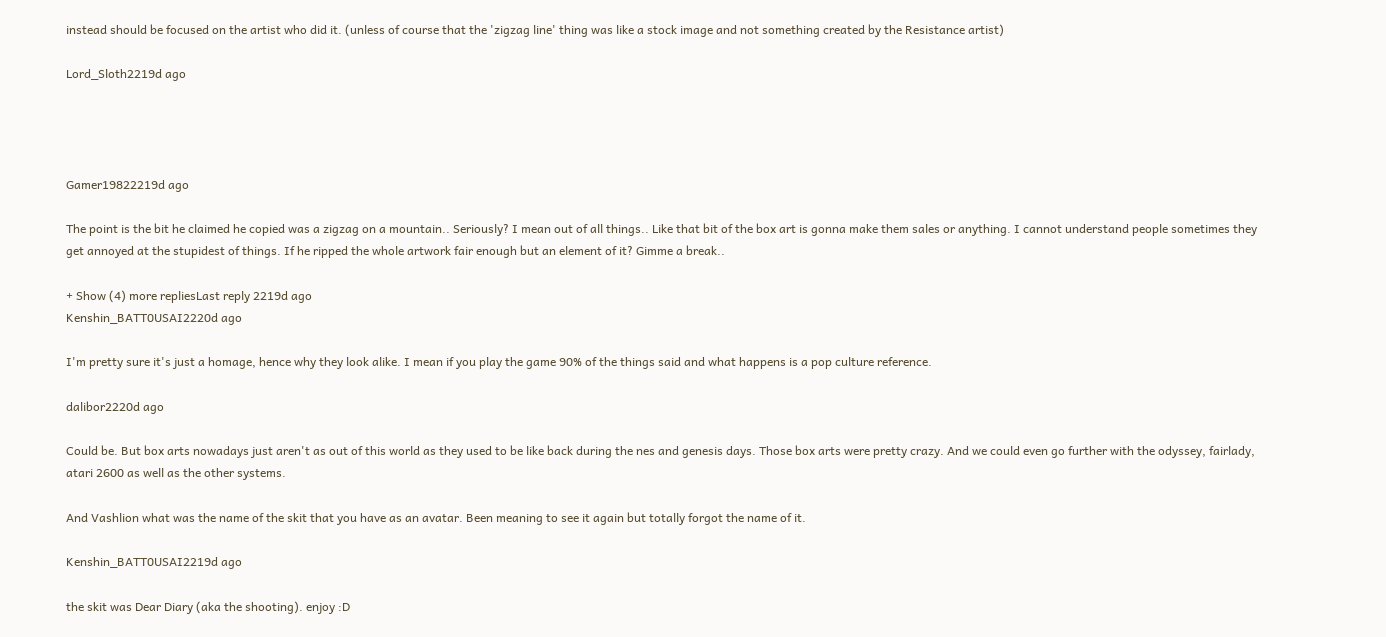instead should be focused on the artist who did it. (unless of course that the 'zigzag line' thing was like a stock image and not something created by the Resistance artist)

Lord_Sloth2219d ago




Gamer19822219d ago

The point is the bit he claimed he copied was a zigzag on a mountain.. Seriously? I mean out of all things.. Like that bit of the box art is gonna make them sales or anything. I cannot understand people sometimes they get annoyed at the stupidest of things. If he ripped the whole artwork fair enough but an element of it? Gimme a break..

+ Show (4) more repliesLast reply 2219d ago
Kenshin_BATT0USAI2220d ago

I'm pretty sure it's just a homage, hence why they look alike. I mean if you play the game 90% of the things said and what happens is a pop culture reference.

dalibor2220d ago

Could be. But box arts nowadays just aren't as out of this world as they used to be like back during the nes and genesis days. Those box arts were pretty crazy. And we could even go further with the odyssey, fairlady, atari 2600 as well as the other systems.

And Vashlion what was the name of the skit that you have as an avatar. Been meaning to see it again but totally forgot the name of it.

Kenshin_BATT0USAI2219d ago

the skit was Dear Diary (aka the shooting). enjoy :D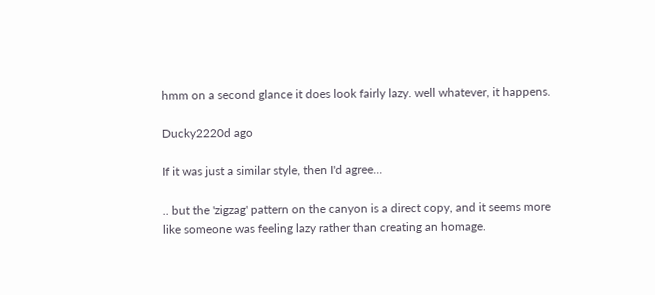hmm on a second glance it does look fairly lazy. well whatever, it happens.

Ducky2220d ago

If it was just a similar style, then I'd agree...

.. but the 'zigzag' pattern on the canyon is a direct copy, and it seems more like someone was feeling lazy rather than creating an homage.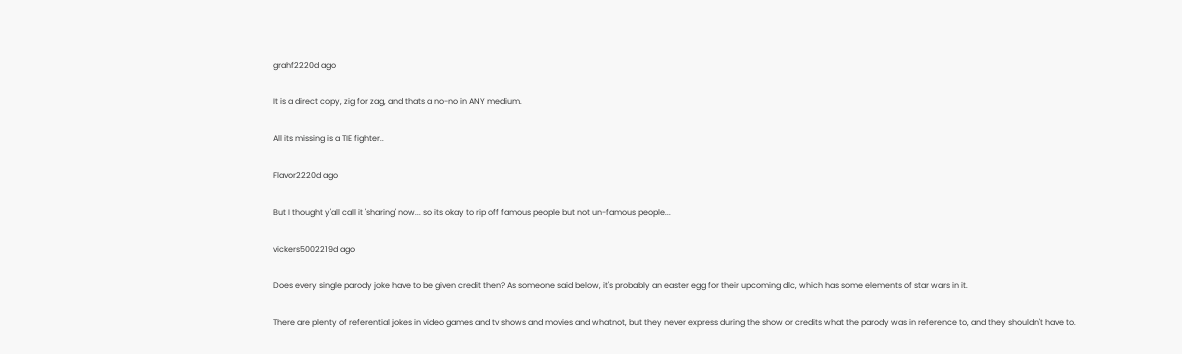grahf2220d ago

It is a direct copy, zig for zag, and thats a no-no in ANY medium.

All its missing is a TIE fighter..

Flavor2220d ago

But I thought y'all call it 'sharing' now... so its okay to rip off famous people but not un-famous people...

vickers5002219d ago

Does every single parody joke have to be given credit then? As someone said below, it's probably an easter egg for their upcoming dlc, which has some elements of star wars in it.

There are plenty of referential jokes in video games and tv shows and movies and whatnot, but they never express during the show or credits what the parody was in reference to, and they shouldn't have to.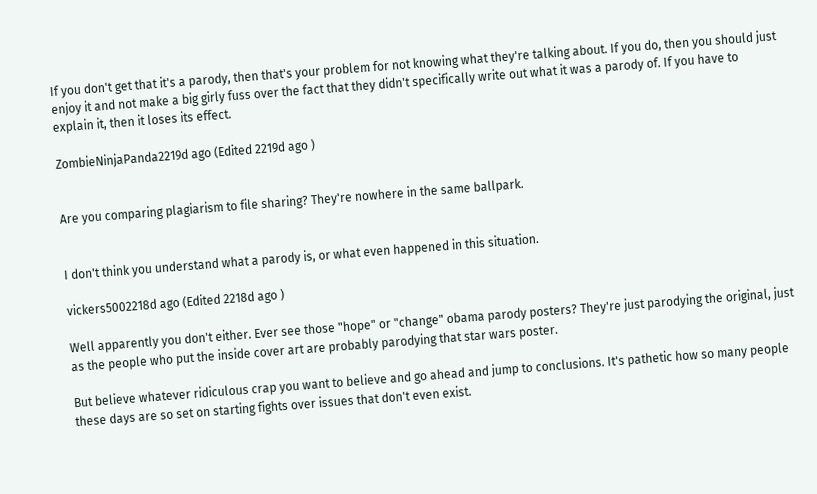If you don't get that it's a parody, then that's your problem for not knowing what they're talking about. If you do, then you should just enjoy it and not make a big girly fuss over the fact that they didn't specifically write out what it was a parody of. If you have to explain it, then it loses its effect.

ZombieNinjaPanda2219d ago (Edited 2219d ago )


Are you comparing plagiarism to file sharing? They're nowhere in the same ballpark.


I don't think you understand what a parody is, or what even happened in this situation.

vickers5002218d ago (Edited 2218d ago )

Well apparently you don't either. Ever see those "hope" or "change" obama parody posters? They're just parodying the original, just as the people who put the inside cover art are probably parodying that star wars poster.

But believe whatever ridiculous crap you want to believe and go ahead and jump to conclusions. It's pathetic how so many people these days are so set on starting fights over issues that don't even exist.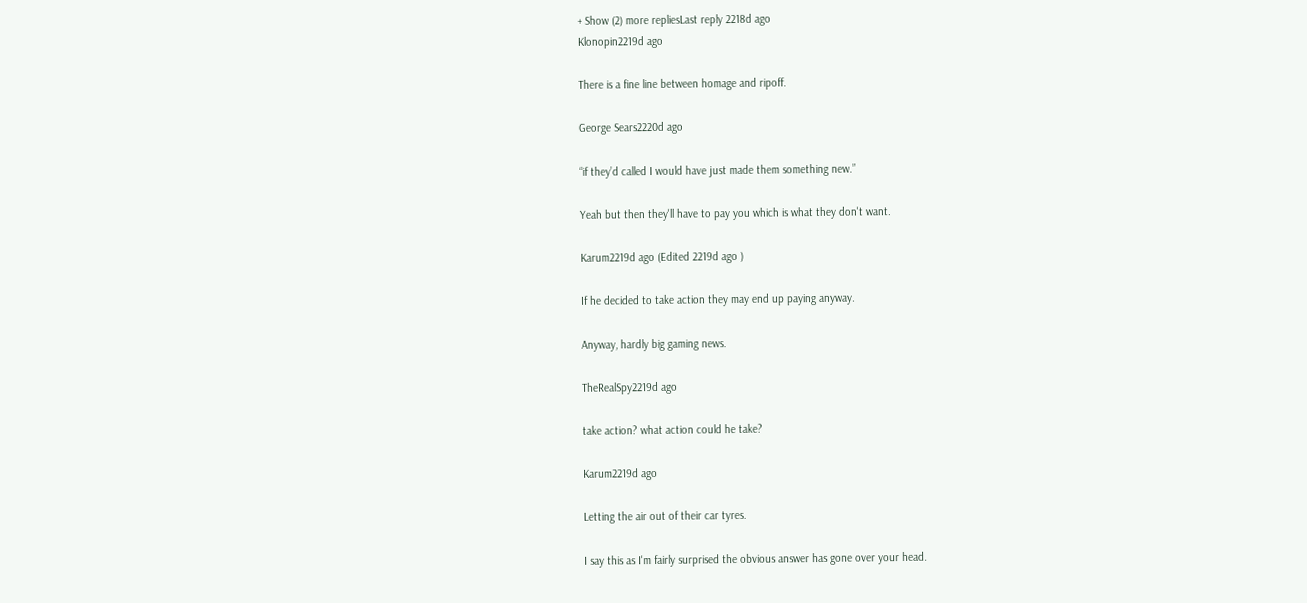+ Show (2) more repliesLast reply 2218d ago
Klonopin2219d ago

There is a fine line between homage and ripoff.

George Sears2220d ago

“if they’d called I would have just made them something new.”

Yeah but then they'll have to pay you which is what they don't want.

Karum2219d ago (Edited 2219d ago )

If he decided to take action they may end up paying anyway.

Anyway, hardly big gaming news.

TheRealSpy2219d ago

take action? what action could he take?

Karum2219d ago

Letting the air out of their car tyres.

I say this as I'm fairly surprised the obvious answer has gone over your head.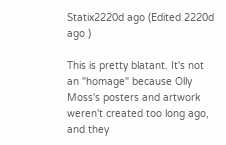Statix2220d ago (Edited 2220d ago )

This is pretty blatant. It's not an "homage" because Olly Moss's posters and artwork weren't created too long ago, and they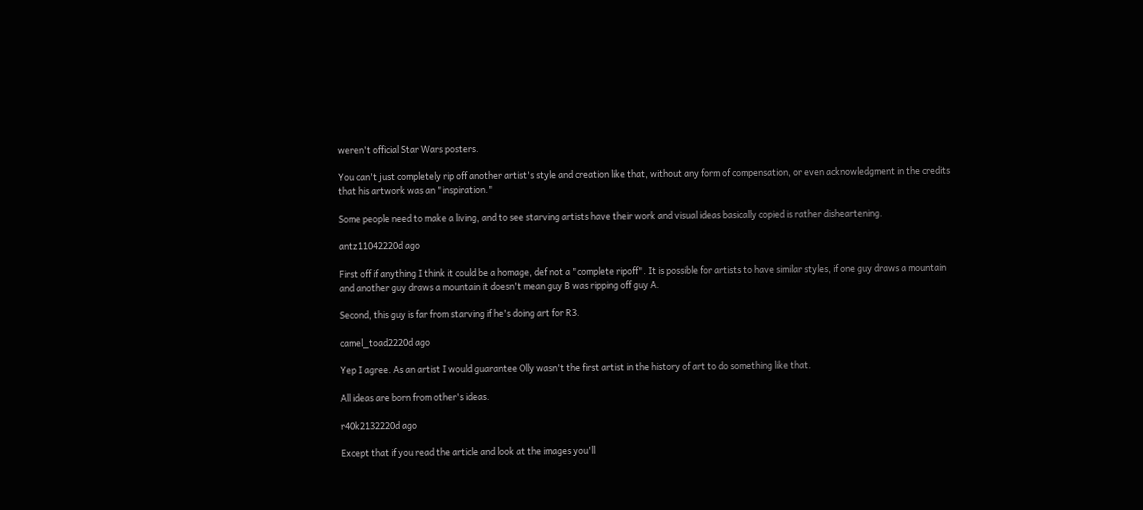weren't official Star Wars posters.

You can't just completely rip off another artist's style and creation like that, without any form of compensation, or even acknowledgment in the credits that his artwork was an "inspiration."

Some people need to make a living, and to see starving artists have their work and visual ideas basically copied is rather disheartening.

antz11042220d ago

First off if anything I think it could be a homage, def not a "complete ripoff". It is possible for artists to have similar styles, if one guy draws a mountain and another guy draws a mountain it doesn't mean guy B was ripping off guy A.

Second, this guy is far from starving if he's doing art for R3.

camel_toad2220d ago

Yep I agree. As an artist I would guarantee Olly wasn't the first artist in the history of art to do something like that.

All ideas are born from other's ideas.

r40k2132220d ago

Except that if you read the article and look at the images you'll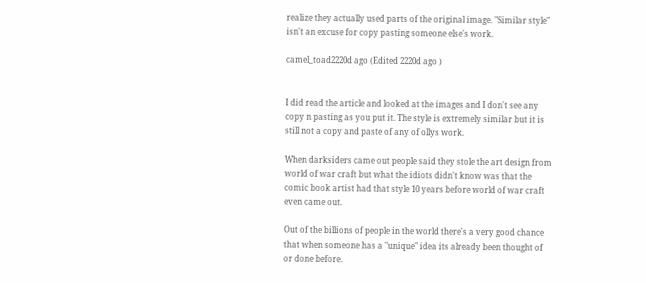realize they actually used parts of the original image. "Similar style" isn't an excuse for copy pasting someone else's work.

camel_toad2220d ago (Edited 2220d ago )


I did read the article and looked at the images and I don't see any copy n pasting as you put it. The style is extremely similar but it is still not a copy and paste of any of ollys work.

When darksiders came out people said they stole the art design from world of war craft but what the idiots didn't know was that the comic book artist had that style 10 years before world of war craft even came out.

Out of the billions of people in the world there's a very good chance that when someone has a "unique" idea its already been thought of or done before.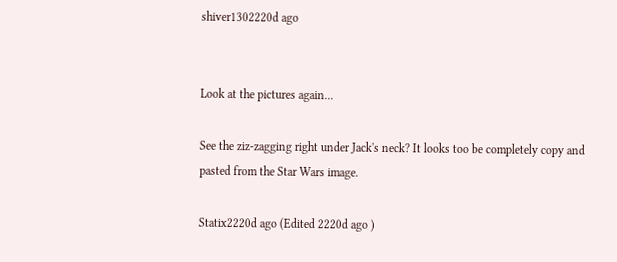shiver1302220d ago


Look at the pictures again...

See the ziz-zagging right under Jack's neck? It looks too be completely copy and pasted from the Star Wars image.

Statix2220d ago (Edited 2220d ago )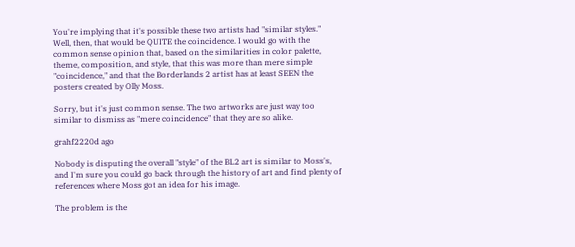You're implying that it's possible these two artists had "similar styles." Well, then, that would be QUITE the coincidence. I would go with the common sense opinion that, based on the similarities in color palette, theme, composition, and style, that this was more than mere simple "coincidence," and that the Borderlands 2 artist has at least SEEN the posters created by Olly Moss.

Sorry, but it's just common sense. The two artworks are just way too similar to dismiss as "mere coincidence" that they are so alike.

grahf2220d ago

Nobody is disputing the overall "style" of the BL2 art is similar to Moss's, and I'm sure you could go back through the history of art and find plenty of references where Moss got an idea for his image.

The problem is the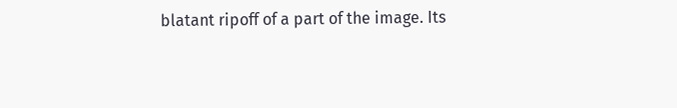blatant ripoff of a part of the image. Its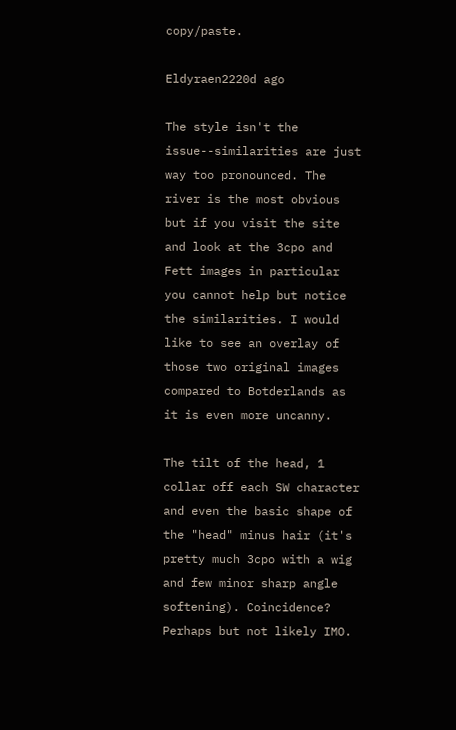copy/paste.

Eldyraen2220d ago

The style isn't the issue--similarities are just way too pronounced. The river is the most obvious but if you visit the site and look at the 3cpo and Fett images in particular you cannot help but notice the similarities. I would like to see an overlay of those two original images compared to Botderlands as it is even more uncanny.

The tilt of the head, 1 collar off each SW character and even the basic shape of the "head" minus hair (it's pretty much 3cpo with a wig and few minor sharp angle softening). Coincidence? Perhaps but not likely IMO.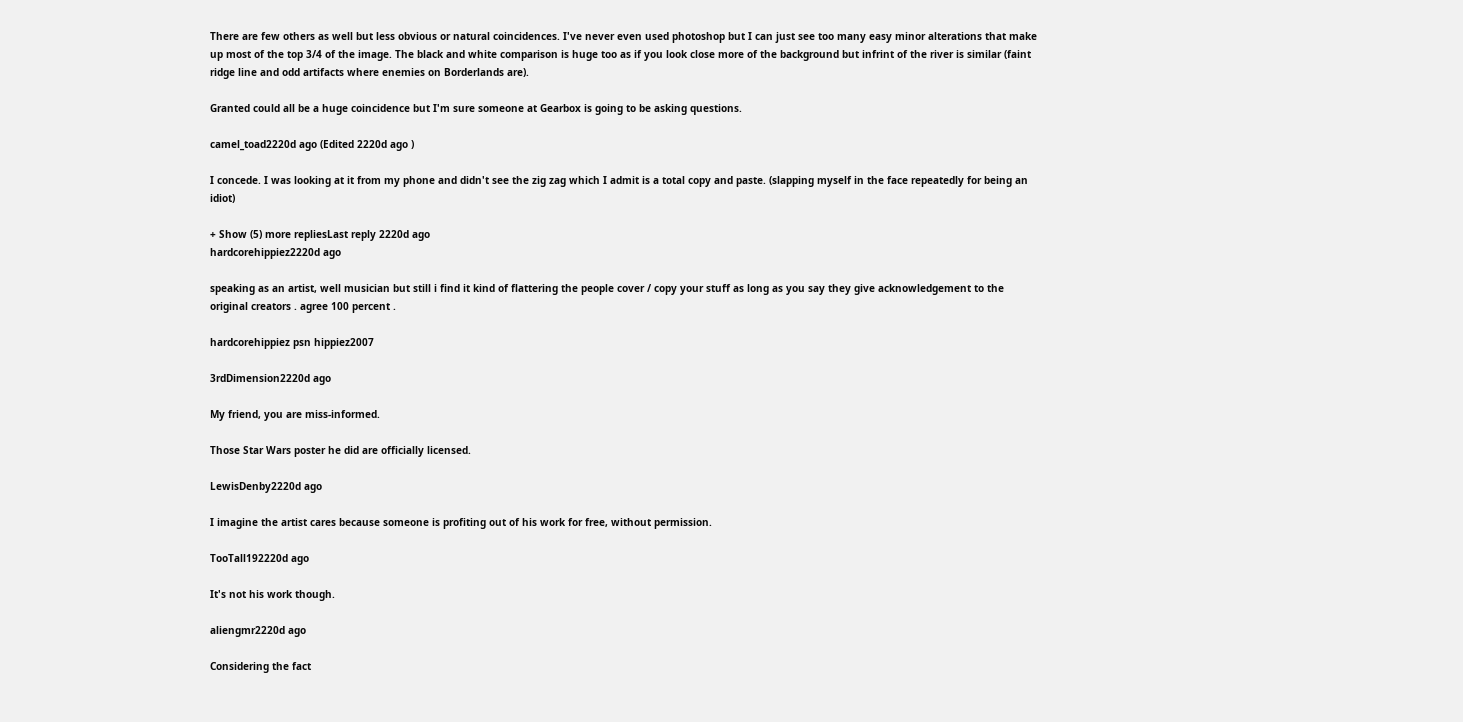There are few others as well but less obvious or natural coincidences. I've never even used photoshop but I can just see too many easy minor alterations that make up most of the top 3/4 of the image. The black and white comparison is huge too as if you look close more of the background but infrint of the river is similar (faint ridge line and odd artifacts where enemies on Borderlands are).

Granted could all be a huge coincidence but I'm sure someone at Gearbox is going to be asking questions.

camel_toad2220d ago (Edited 2220d ago )

I concede. I was looking at it from my phone and didn't see the zig zag which I admit is a total copy and paste. (slapping myself in the face repeatedly for being an idiot)

+ Show (5) more repliesLast reply 2220d ago
hardcorehippiez2220d ago

speaking as an artist, well musician but still i find it kind of flattering the people cover / copy your stuff as long as you say they give acknowledgement to the original creators . agree 100 percent .

hardcorehippiez psn hippiez2007

3rdDimension2220d ago

My friend, you are miss-informed.

Those Star Wars poster he did are officially licensed.

LewisDenby2220d ago

I imagine the artist cares because someone is profiting out of his work for free, without permission.

TooTall192220d ago

It's not his work though.

aliengmr2220d ago

Considering the fact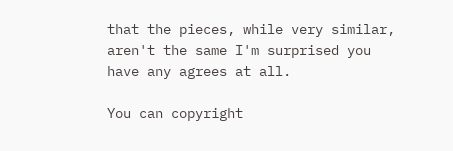that the pieces, while very similar, aren't the same I'm surprised you have any agrees at all.

You can copyright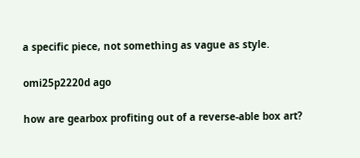a specific piece, not something as vague as style.

omi25p2220d ago

how are gearbox profiting out of a reverse-able box art?